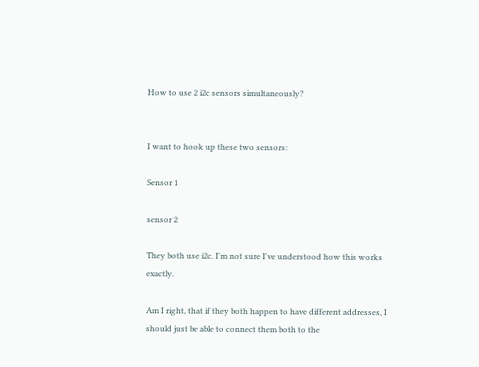How to use 2 i2c sensors simultaneously?


I want to hook up these two sensors:

Sensor 1

sensor 2

They both use i2c. I'm not sure I've understood how this works exactly.

Am I right, that if they both happen to have different addresses, I should just be able to connect them both to the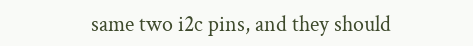same two i2c pins, and they should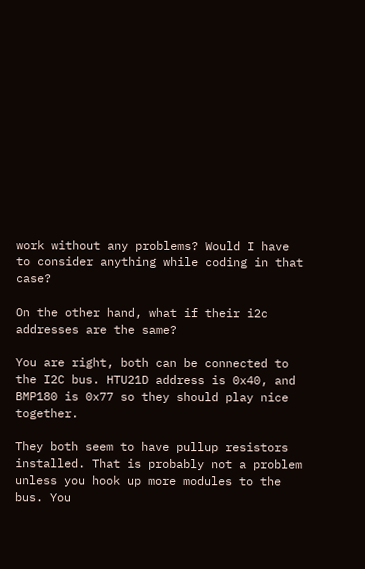work without any problems? Would I have to consider anything while coding in that case?

On the other hand, what if their i2c addresses are the same?

You are right, both can be connected to the I2C bus. HTU21D address is 0x40, and BMP180 is 0x77 so they should play nice together.

They both seem to have pullup resistors installed. That is probably not a problem unless you hook up more modules to the bus. You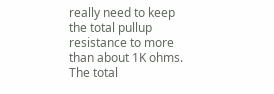really need to keep the total pullup resistance to more than about 1K ohms. The total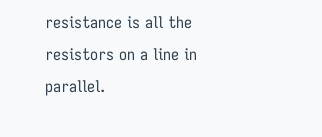resistance is all the resistors on a line in parallel.